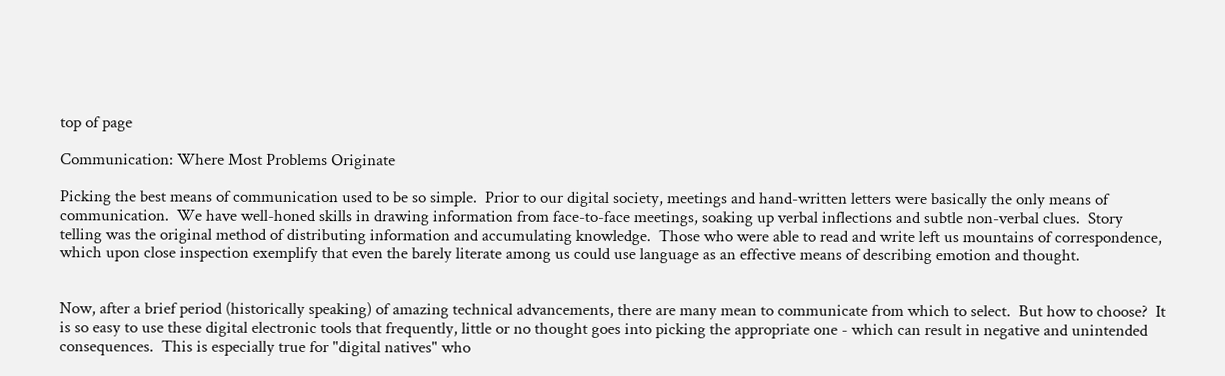top of page

Communication: Where Most Problems Originate

Picking the best means of communication used to be so simple.  Prior to our digital society, meetings and hand-written letters were basically the only means of communication.  We have well-honed skills in drawing information from face-to-face meetings, soaking up verbal inflections and subtle non-verbal clues.  Story telling was the original method of distributing information and accumulating knowledge.  Those who were able to read and write left us mountains of correspondence, which upon close inspection exemplify that even the barely literate among us could use language as an effective means of describing emotion and thought.


Now, after a brief period (historically speaking) of amazing technical advancements, there are many mean to communicate from which to select.  But how to choose?  It is so easy to use these digital electronic tools that frequently, little or no thought goes into picking the appropriate one - which can result in negative and unintended consequences.  This is especially true for "digital natives" who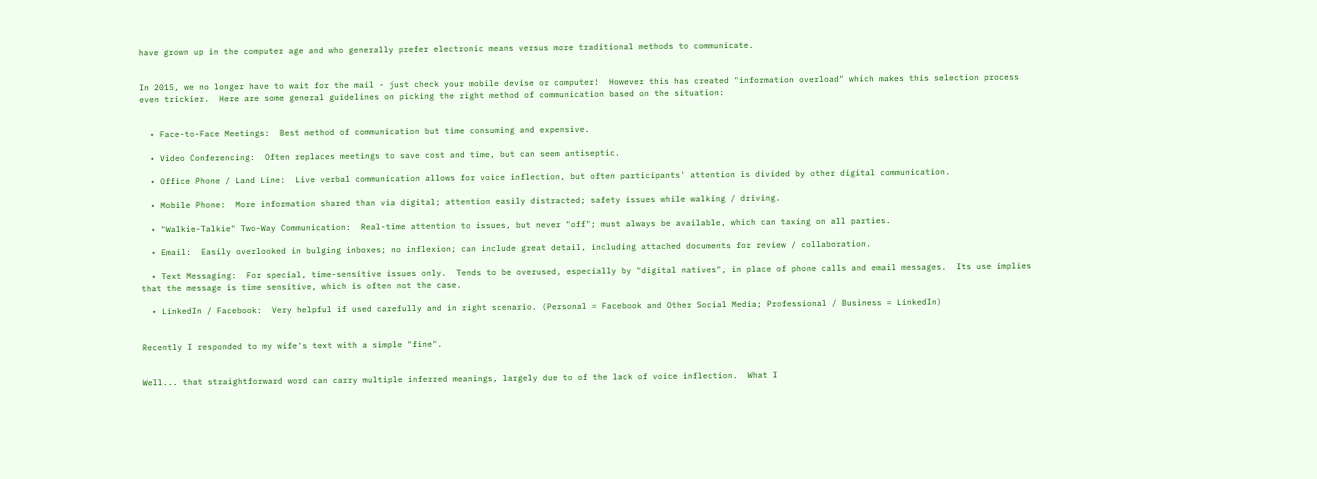have grown up in the computer age and who generally prefer electronic means versus more traditional methods to communicate.


In 2015, we no longer have to wait for the mail - just check your mobile devise or computer!  However this has created "information overload" which makes this selection process even trickier.  Here are some general guidelines on picking the right method of communication based on the situation:


  • Face-to-Face Meetings:  Best method of communication but time consuming and expensive.

  • Video Conferencing:  Often replaces meetings to save cost and time, but can seem antiseptic.

  • Office Phone / Land Line:  Live verbal communication allows for voice inflection, but often participants' attention is divided by other digital communication.

  • Mobile Phone:  More information shared than via digital; attention easily distracted; safety issues while walking / driving.

  • "Walkie-Talkie" Two-Way Communication:  Real-time attention to issues, but never "off"; must always be available, which can taxing on all parties.

  • Email:  Easily overlooked in bulging inboxes; no inflexion; can include great detail, including attached documents for review / collaboration.

  • Text Messaging:  For special, time-sensitive issues only.  Tends to be overused, especially by "digital natives", in place of phone calls and email messages.  Its use implies that the message is time sensitive, which is often not the case.

  • LinkedIn / Facebook:  Very helpful if used carefully and in right scenario. (Personal = Facebook and Other Social Media; Professional / Business = LinkedIn)


Recently I responded to my wife's text with a simple "fine".


Well... that straightforward word can carry multiple inferred meanings, largely due to of the lack of voice inflection.  What I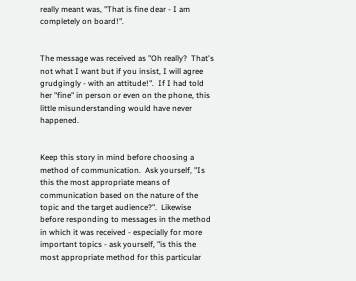really meant was, "That is fine dear - I am completely on board!".


The message was received as "Oh really?  That's not what I want but if you insist, I will agree grudgingly - with an attitude!".  If I had told her "fine" in person or even on the phone, this little misunderstanding would have never happened.


Keep this story in mind before choosing a method of communication.  Ask yourself, "Is this the most appropriate means of communication based on the nature of the topic and the target audience?".  Likewise before responding to messages in the method in which it was received - especially for more important topics - ask yourself, "is this the most appropriate method for this particular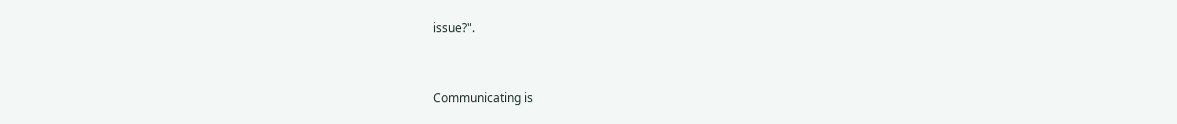issue?".


Communicating is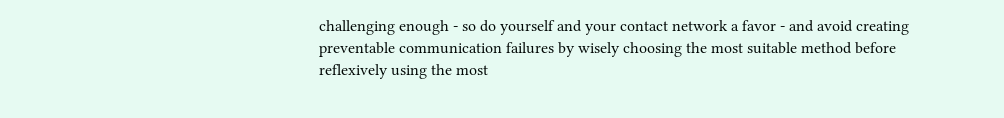challenging enough - so do yourself and your contact network a favor - and avoid creating preventable communication failures by wisely choosing the most suitable method before reflexively using the most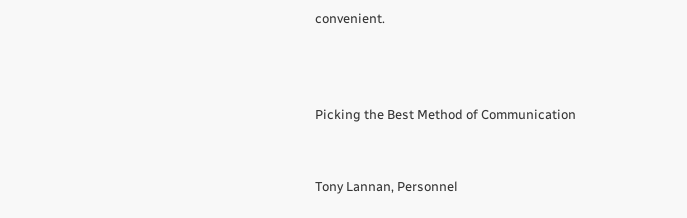convenient.



Picking the Best Method of Communication


Tony Lannan, Personnel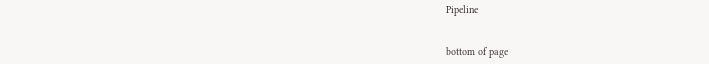Pipeline


bottom of page